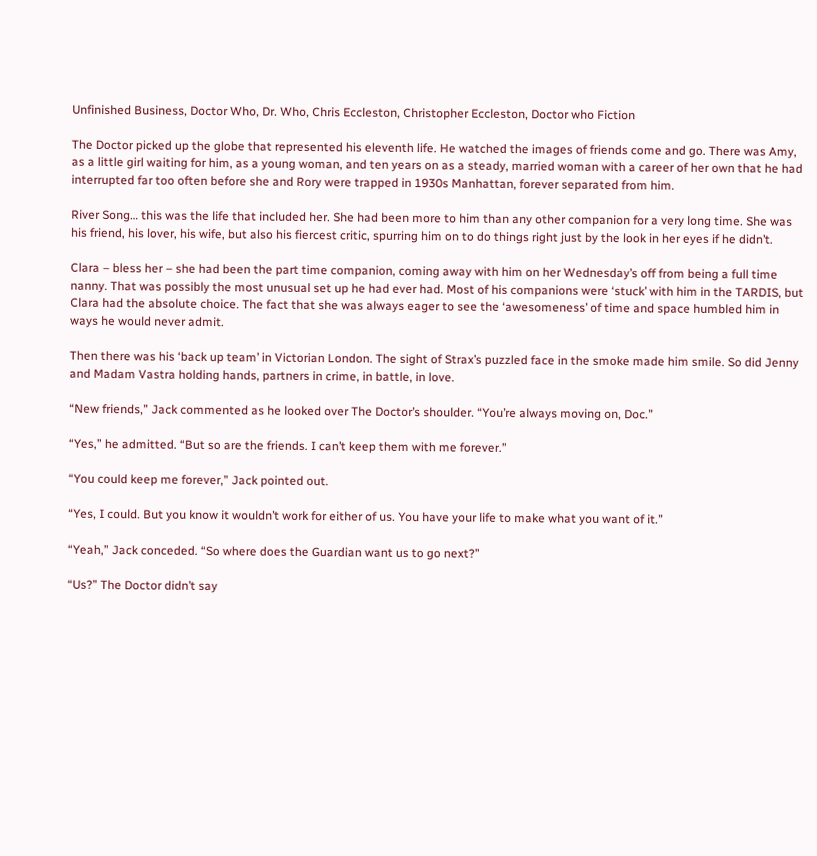Unfinished Business, Doctor Who, Dr. Who, Chris Eccleston, Christopher Eccleston, Doctor who Fiction

The Doctor picked up the globe that represented his eleventh life. He watched the images of friends come and go. There was Amy, as a little girl waiting for him, as a young woman, and ten years on as a steady, married woman with a career of her own that he had interrupted far too often before she and Rory were trapped in 1930s Manhattan, forever separated from him.

River Song… this was the life that included her. She had been more to him than any other companion for a very long time. She was his friend, his lover, his wife, but also his fiercest critic, spurring him on to do things right just by the look in her eyes if he didn’t.

Clara – bless her – she had been the part time companion, coming away with him on her Wednesday’s off from being a full time nanny. That was possibly the most unusual set up he had ever had. Most of his companions were ‘stuck’ with him in the TARDIS, but Clara had the absolute choice. The fact that she was always eager to see the ‘awesomeness’ of time and space humbled him in ways he would never admit.

Then there was his ‘back up team’ in Victorian London. The sight of Strax’s puzzled face in the smoke made him smile. So did Jenny and Madam Vastra holding hands, partners in crime, in battle, in love.

“New friends,” Jack commented as he looked over The Doctor’s shoulder. “You’re always moving on, Doc.”

“Yes,” he admitted. “But so are the friends. I can’t keep them with me forever.”

“You could keep me forever,” Jack pointed out.

“Yes, I could. But you know it wouldn’t work for either of us. You have your life to make what you want of it.”

“Yeah,” Jack conceded. “So where does the Guardian want us to go next?”

“Us?” The Doctor didn’t say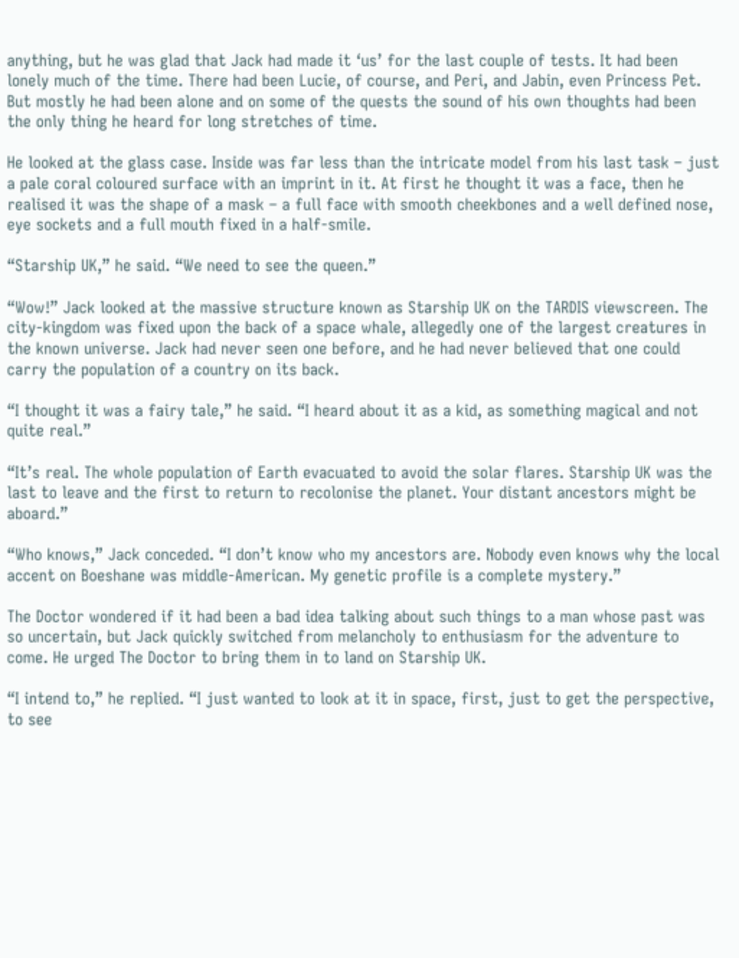anything, but he was glad that Jack had made it ‘us’ for the last couple of tests. It had been lonely much of the time. There had been Lucie, of course, and Peri, and Jabin, even Princess Pet. But mostly he had been alone and on some of the quests the sound of his own thoughts had been the only thing he heard for long stretches of time.

He looked at the glass case. Inside was far less than the intricate model from his last task – just a pale coral coloured surface with an imprint in it. At first he thought it was a face, then he realised it was the shape of a mask – a full face with smooth cheekbones and a well defined nose, eye sockets and a full mouth fixed in a half-smile.

“Starship UK,” he said. “We need to see the queen.”

“Wow!” Jack looked at the massive structure known as Starship UK on the TARDIS viewscreen. The city-kingdom was fixed upon the back of a space whale, allegedly one of the largest creatures in the known universe. Jack had never seen one before, and he had never believed that one could carry the population of a country on its back.

“I thought it was a fairy tale,” he said. “I heard about it as a kid, as something magical and not quite real.”

“It’s real. The whole population of Earth evacuated to avoid the solar flares. Starship UK was the last to leave and the first to return to recolonise the planet. Your distant ancestors might be aboard.”

“Who knows,” Jack conceded. “I don’t know who my ancestors are. Nobody even knows why the local accent on Boeshane was middle-American. My genetic profile is a complete mystery.”

The Doctor wondered if it had been a bad idea talking about such things to a man whose past was so uncertain, but Jack quickly switched from melancholy to enthusiasm for the adventure to come. He urged The Doctor to bring them in to land on Starship UK.

“I intend to,” he replied. “I just wanted to look at it in space, first, just to get the perspective, to see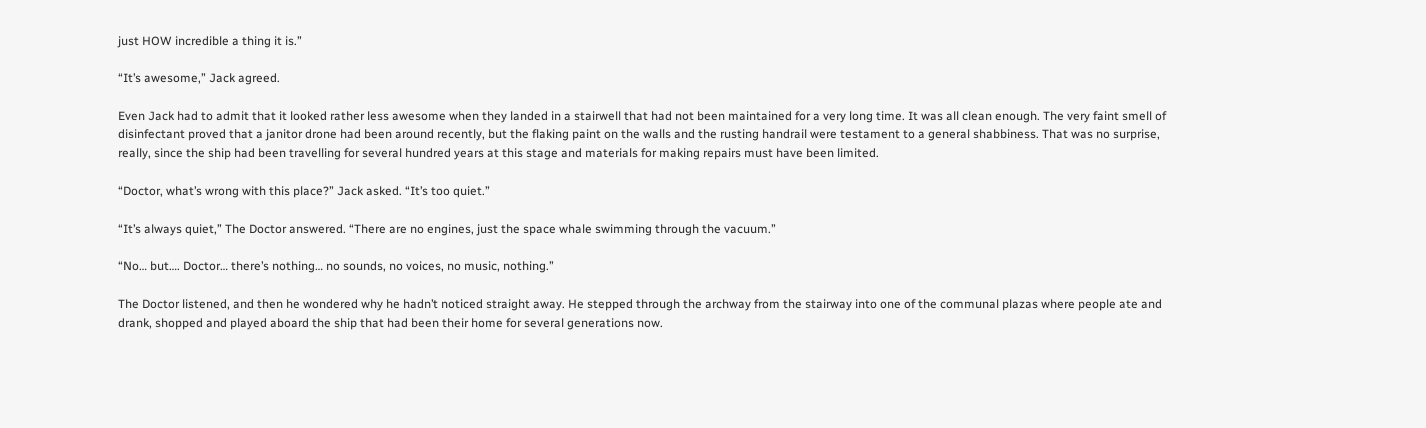just HOW incredible a thing it is.”

“It’s awesome,” Jack agreed.

Even Jack had to admit that it looked rather less awesome when they landed in a stairwell that had not been maintained for a very long time. It was all clean enough. The very faint smell of disinfectant proved that a janitor drone had been around recently, but the flaking paint on the walls and the rusting handrail were testament to a general shabbiness. That was no surprise, really, since the ship had been travelling for several hundred years at this stage and materials for making repairs must have been limited.

“Doctor, what’s wrong with this place?” Jack asked. “It’s too quiet.”

“It’s always quiet,” The Doctor answered. “There are no engines, just the space whale swimming through the vacuum.”

“No… but…. Doctor… there’s nothing… no sounds, no voices, no music, nothing.”

The Doctor listened, and then he wondered why he hadn’t noticed straight away. He stepped through the archway from the stairway into one of the communal plazas where people ate and drank, shopped and played aboard the ship that had been their home for several generations now.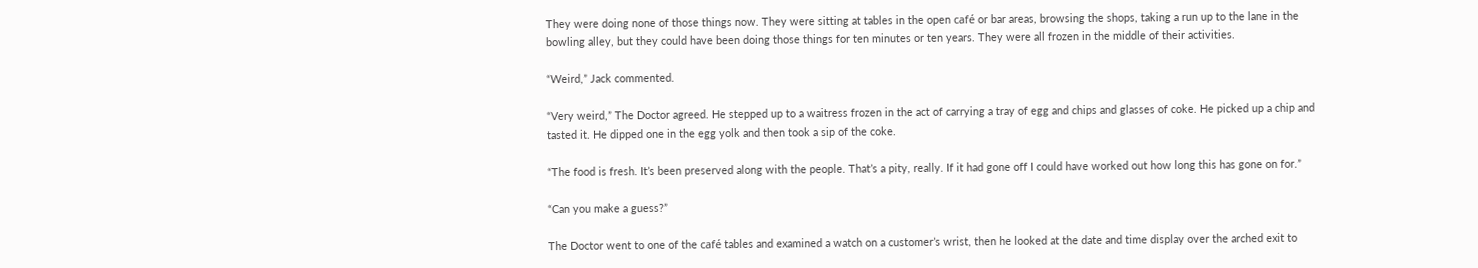They were doing none of those things now. They were sitting at tables in the open café or bar areas, browsing the shops, taking a run up to the lane in the bowling alley, but they could have been doing those things for ten minutes or ten years. They were all frozen in the middle of their activities.

“Weird,” Jack commented.

“Very weird,” The Doctor agreed. He stepped up to a waitress frozen in the act of carrying a tray of egg and chips and glasses of coke. He picked up a chip and tasted it. He dipped one in the egg yolk and then took a sip of the coke.

“The food is fresh. It’s been preserved along with the people. That’s a pity, really. If it had gone off I could have worked out how long this has gone on for.”

“Can you make a guess?”

The Doctor went to one of the café tables and examined a watch on a customer’s wrist, then he looked at the date and time display over the arched exit to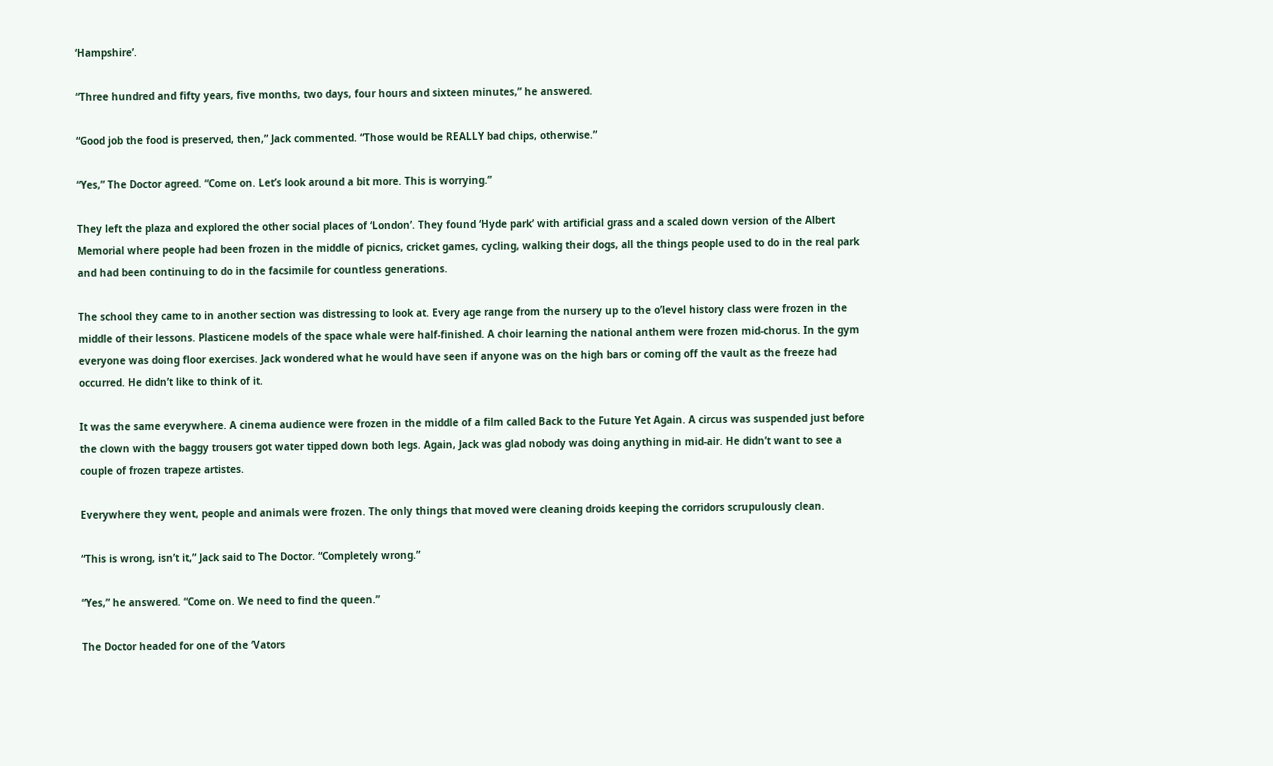‘Hampshire’.

“Three hundred and fifty years, five months, two days, four hours and sixteen minutes,” he answered.

“Good job the food is preserved, then,” Jack commented. “Those would be REALLY bad chips, otherwise.”

“Yes,” The Doctor agreed. “Come on. Let’s look around a bit more. This is worrying.”

They left the plaza and explored the other social places of ‘London’. They found ‘Hyde park’ with artificial grass and a scaled down version of the Albert Memorial where people had been frozen in the middle of picnics, cricket games, cycling, walking their dogs, all the things people used to do in the real park and had been continuing to do in the facsimile for countless generations.

The school they came to in another section was distressing to look at. Every age range from the nursery up to the o’level history class were frozen in the middle of their lessons. Plasticene models of the space whale were half-finished. A choir learning the national anthem were frozen mid-chorus. In the gym everyone was doing floor exercises. Jack wondered what he would have seen if anyone was on the high bars or coming off the vault as the freeze had occurred. He didn’t like to think of it.

It was the same everywhere. A cinema audience were frozen in the middle of a film called Back to the Future Yet Again. A circus was suspended just before the clown with the baggy trousers got water tipped down both legs. Again, Jack was glad nobody was doing anything in mid-air. He didn’t want to see a couple of frozen trapeze artistes.

Everywhere they went, people and animals were frozen. The only things that moved were cleaning droids keeping the corridors scrupulously clean.

“This is wrong, isn’t it,” Jack said to The Doctor. “Completely wrong.”

“Yes,” he answered. “Come on. We need to find the queen.”

The Doctor headed for one of the ‘Vators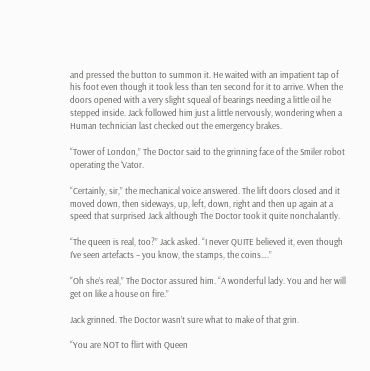and pressed the button to summon it. He waited with an impatient tap of his foot even though it took less than ten second for it to arrive. When the doors opened with a very slight squeal of bearings needing a little oil he stepped inside. Jack followed him just a little nervously, wondering when a Human technician last checked out the emergency brakes.

“Tower of London,” The Doctor said to the grinning face of the Smiler robot operating the ‘Vator.

“Certainly, sir,” the mechanical voice answered. The lift doors closed and it moved down, then sideways, up, left, down, right and then up again at a speed that surprised Jack although The Doctor took it quite nonchalantly.

“The queen is real, too?” Jack asked. “I never QUITE believed it, even though I’ve seen artefacts – you know, the stamps, the coins….”

“Oh she’s real,” The Doctor assured him. “A wonderful lady. You and her will get on like a house on fire.”

Jack grinned. The Doctor wasn’t sure what to make of that grin.

“You are NOT to flirt with Queen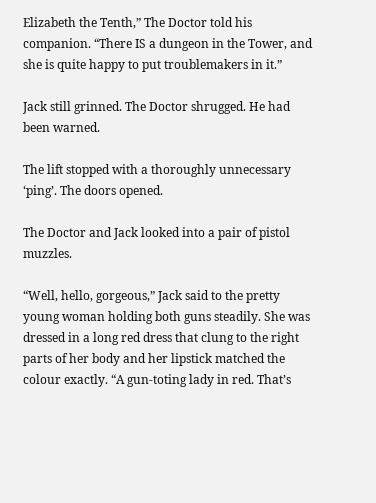Elizabeth the Tenth,” The Doctor told his companion. “There IS a dungeon in the Tower, and she is quite happy to put troublemakers in it.”

Jack still grinned. The Doctor shrugged. He had been warned.

The lift stopped with a thoroughly unnecessary ‘ping’. The doors opened.

The Doctor and Jack looked into a pair of pistol muzzles.

“Well, hello, gorgeous,” Jack said to the pretty young woman holding both guns steadily. She was dressed in a long red dress that clung to the right parts of her body and her lipstick matched the colour exactly. “A gun-toting lady in red. That’s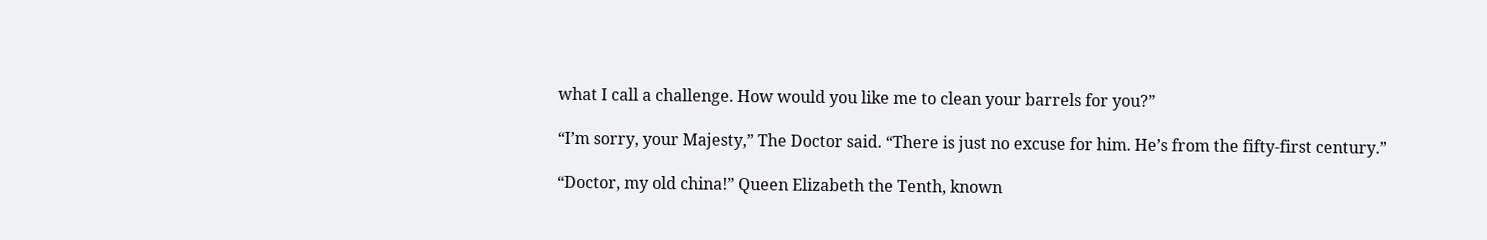what I call a challenge. How would you like me to clean your barrels for you?”

“I’m sorry, your Majesty,” The Doctor said. “There is just no excuse for him. He’s from the fifty-first century.”

“Doctor, my old china!” Queen Elizabeth the Tenth, known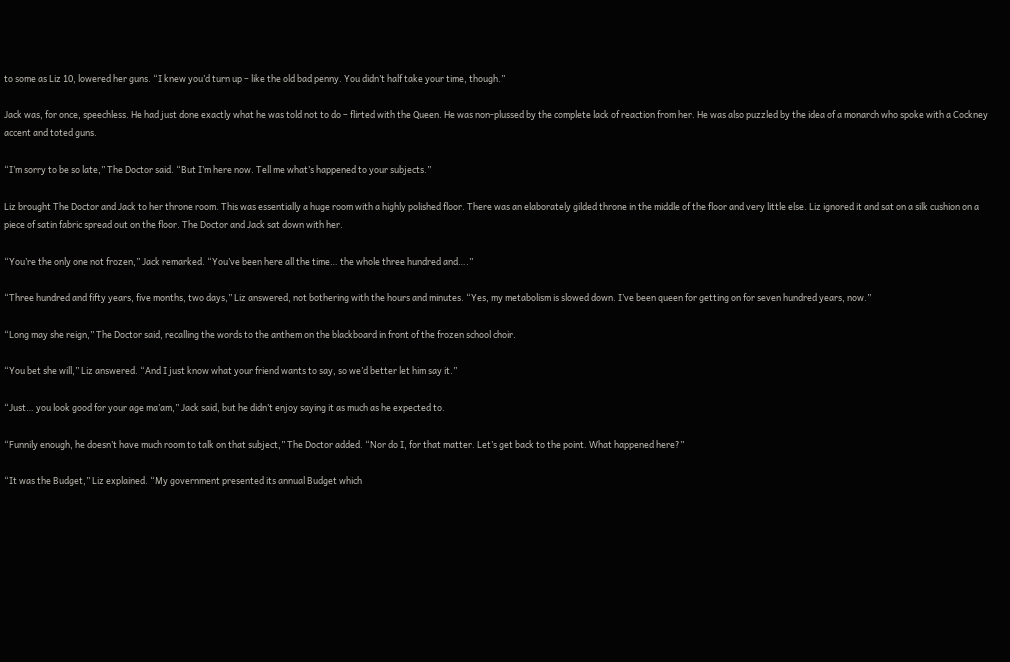to some as Liz 10, lowered her guns. “I knew you’d turn up – like the old bad penny. You didn’t half take your time, though.”

Jack was, for once, speechless. He had just done exactly what he was told not to do – flirted with the Queen. He was non-plussed by the complete lack of reaction from her. He was also puzzled by the idea of a monarch who spoke with a Cockney accent and toted guns.

“I’m sorry to be so late,” The Doctor said. “But I’m here now. Tell me what’s happened to your subjects.”

Liz brought The Doctor and Jack to her throne room. This was essentially a huge room with a highly polished floor. There was an elaborately gilded throne in the middle of the floor and very little else. Liz ignored it and sat on a silk cushion on a piece of satin fabric spread out on the floor. The Doctor and Jack sat down with her.

“You’re the only one not frozen,” Jack remarked. “You’ve been here all the time… the whole three hundred and….”

“Three hundred and fifty years, five months, two days,” Liz answered, not bothering with the hours and minutes. “Yes, my metabolism is slowed down. I’ve been queen for getting on for seven hundred years, now.”

“Long may she reign,” The Doctor said, recalling the words to the anthem on the blackboard in front of the frozen school choir.

“You bet she will,” Liz answered. “And I just know what your friend wants to say, so we’d better let him say it.”

“Just… you look good for your age ma’am,” Jack said, but he didn’t enjoy saying it as much as he expected to.

“Funnily enough, he doesn’t have much room to talk on that subject,” The Doctor added. “Nor do I, for that matter. Let’s get back to the point. What happened here?”

“It was the Budget,” Liz explained. “My government presented its annual Budget which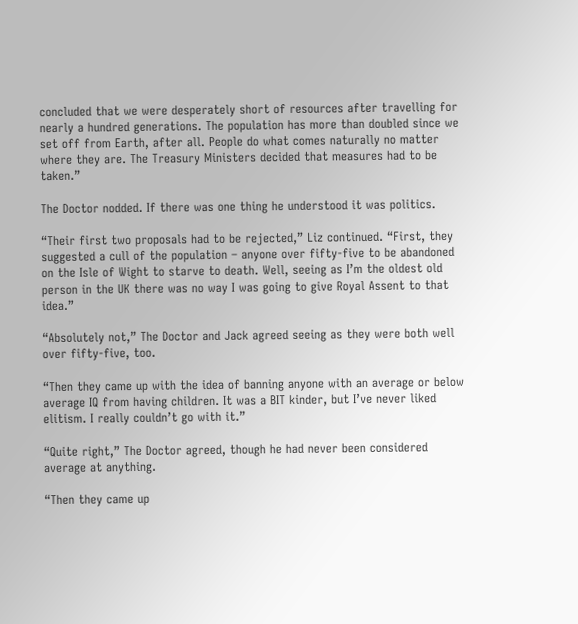concluded that we were desperately short of resources after travelling for nearly a hundred generations. The population has more than doubled since we set off from Earth, after all. People do what comes naturally no matter where they are. The Treasury Ministers decided that measures had to be taken.”

The Doctor nodded. If there was one thing he understood it was politics.

“Their first two proposals had to be rejected,” Liz continued. “First, they suggested a cull of the population – anyone over fifty-five to be abandoned on the Isle of Wight to starve to death. Well, seeing as I’m the oldest old person in the UK there was no way I was going to give Royal Assent to that idea.”

“Absolutely not,” The Doctor and Jack agreed seeing as they were both well over fifty-five, too.

“Then they came up with the idea of banning anyone with an average or below average IQ from having children. It was a BIT kinder, but I’ve never liked elitism. I really couldn’t go with it.”

“Quite right,” The Doctor agreed, though he had never been considered average at anything.

“Then they came up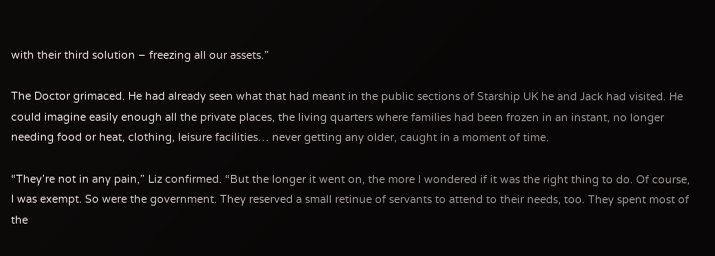with their third solution – freezing all our assets.”

The Doctor grimaced. He had already seen what that had meant in the public sections of Starship UK he and Jack had visited. He could imagine easily enough all the private places, the living quarters where families had been frozen in an instant, no longer needing food or heat, clothing, leisure facilities… never getting any older, caught in a moment of time.

“They’re not in any pain,” Liz confirmed. “But the longer it went on, the more I wondered if it was the right thing to do. Of course, I was exempt. So were the government. They reserved a small retinue of servants to attend to their needs, too. They spent most of the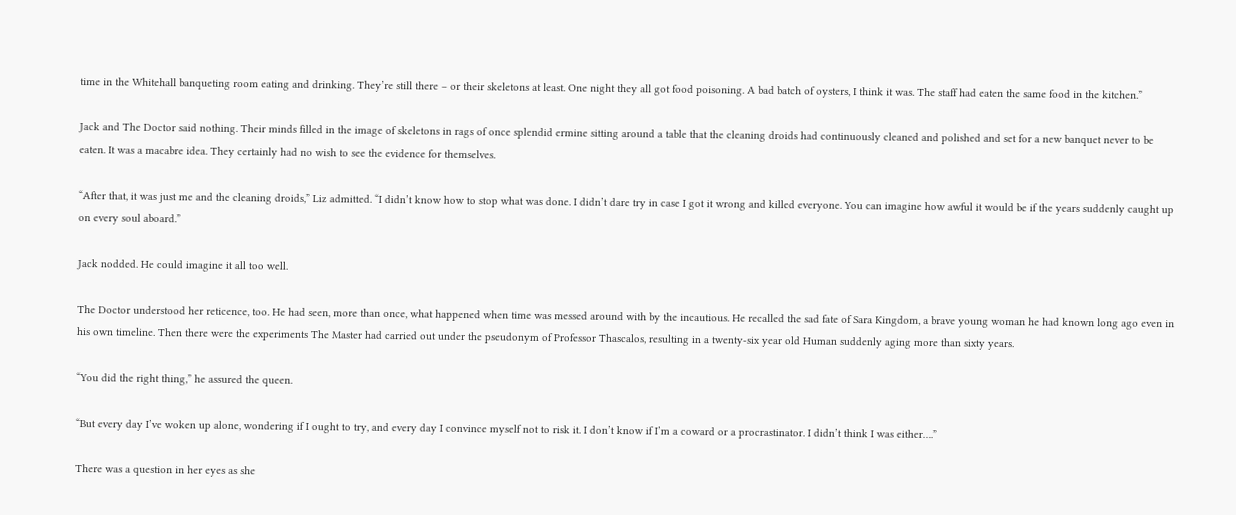time in the Whitehall banqueting room eating and drinking. They’re still there – or their skeletons at least. One night they all got food poisoning. A bad batch of oysters, I think it was. The staff had eaten the same food in the kitchen.”

Jack and The Doctor said nothing. Their minds filled in the image of skeletons in rags of once splendid ermine sitting around a table that the cleaning droids had continuously cleaned and polished and set for a new banquet never to be eaten. It was a macabre idea. They certainly had no wish to see the evidence for themselves.

“After that, it was just me and the cleaning droids,” Liz admitted. “I didn’t know how to stop what was done. I didn’t dare try in case I got it wrong and killed everyone. You can imagine how awful it would be if the years suddenly caught up on every soul aboard.”

Jack nodded. He could imagine it all too well.

The Doctor understood her reticence, too. He had seen, more than once, what happened when time was messed around with by the incautious. He recalled the sad fate of Sara Kingdom, a brave young woman he had known long ago even in his own timeline. Then there were the experiments The Master had carried out under the pseudonym of Professor Thascalos, resulting in a twenty-six year old Human suddenly aging more than sixty years.

“You did the right thing,” he assured the queen.

“But every day I’ve woken up alone, wondering if I ought to try, and every day I convince myself not to risk it. I don’t know if I’m a coward or a procrastinator. I didn’t think I was either….”

There was a question in her eyes as she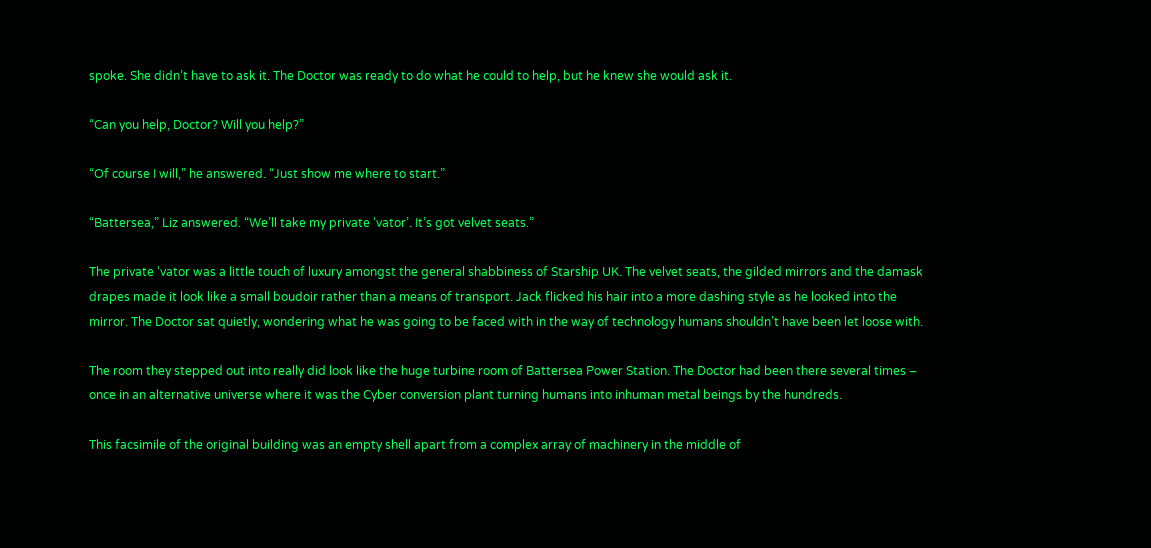spoke. She didn’t have to ask it. The Doctor was ready to do what he could to help, but he knew she would ask it.

“Can you help, Doctor? Will you help?”

“Of course I will,” he answered. “Just show me where to start.”

“Battersea,” Liz answered. “We’ll take my private ‘vator’. It’s got velvet seats.”

The private ‘vator was a little touch of luxury amongst the general shabbiness of Starship UK. The velvet seats, the gilded mirrors and the damask drapes made it look like a small boudoir rather than a means of transport. Jack flicked his hair into a more dashing style as he looked into the mirror. The Doctor sat quietly, wondering what he was going to be faced with in the way of technology humans shouldn’t have been let loose with.

The room they stepped out into really did look like the huge turbine room of Battersea Power Station. The Doctor had been there several times – once in an alternative universe where it was the Cyber conversion plant turning humans into inhuman metal beings by the hundreds.

This facsimile of the original building was an empty shell apart from a complex array of machinery in the middle of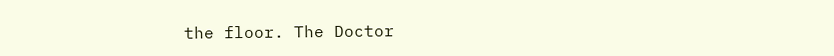the floor. The Doctor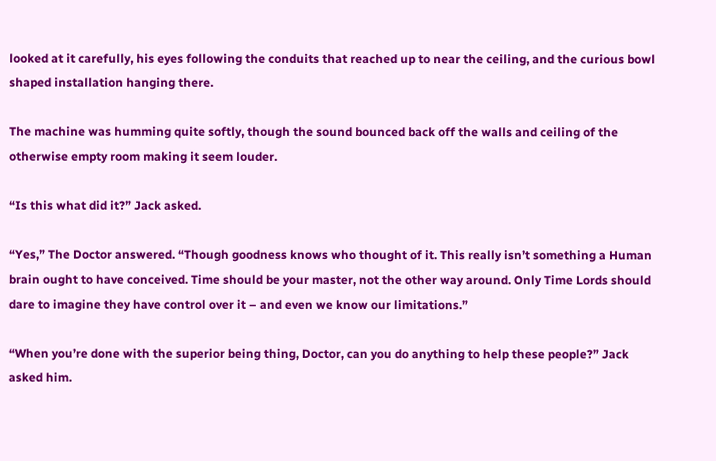looked at it carefully, his eyes following the conduits that reached up to near the ceiling, and the curious bowl shaped installation hanging there.

The machine was humming quite softly, though the sound bounced back off the walls and ceiling of the otherwise empty room making it seem louder.

“Is this what did it?” Jack asked.

“Yes,” The Doctor answered. “Though goodness knows who thought of it. This really isn’t something a Human brain ought to have conceived. Time should be your master, not the other way around. Only Time Lords should dare to imagine they have control over it – and even we know our limitations.”

“When you’re done with the superior being thing, Doctor, can you do anything to help these people?” Jack asked him.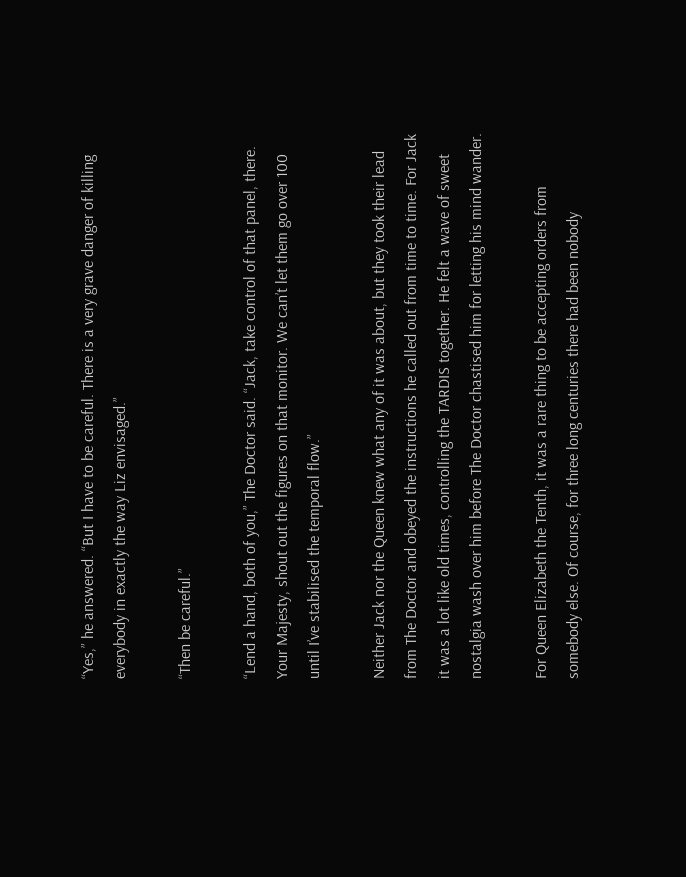“Yes,” he answered. “But I have to be careful. There is a very grave danger of killing everybody in exactly the way Liz envisaged.”

“Then be careful.”

“Lend a hand, both of you,” The Doctor said. “Jack, take control of that panel, there. Your Majesty, shout out the figures on that monitor. We can’t let them go over 100 until I’ve stabilised the temporal flow.”

Neither Jack nor the Queen knew what any of it was about, but they took their lead from The Doctor and obeyed the instructions he called out from time to time. For Jack it was a lot like old times, controlling the TARDIS together. He felt a wave of sweet nostalgia wash over him before The Doctor chastised him for letting his mind wander.

For Queen Elizabeth the Tenth, it was a rare thing to be accepting orders from somebody else. Of course, for three long centuries there had been nobody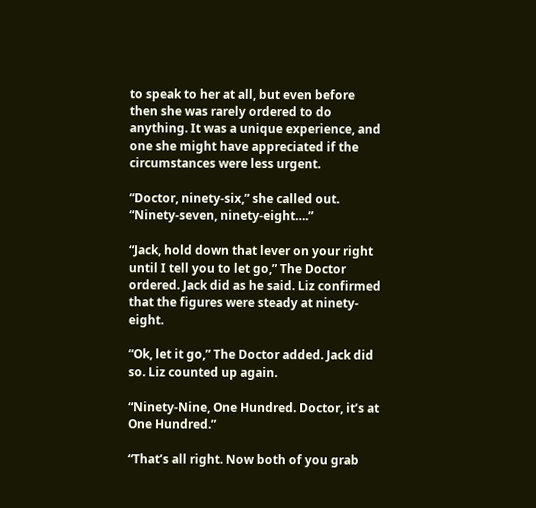to speak to her at all, but even before then she was rarely ordered to do anything. It was a unique experience, and one she might have appreciated if the circumstances were less urgent.

“Doctor, ninety-six,” she called out. “Ninety-seven, ninety-eight….”

“Jack, hold down that lever on your right until I tell you to let go,” The Doctor ordered. Jack did as he said. Liz confirmed that the figures were steady at ninety-eight.

“Ok, let it go,” The Doctor added. Jack did so. Liz counted up again.

“Ninety-Nine, One Hundred. Doctor, it’s at One Hundred.”

“That’s all right. Now both of you grab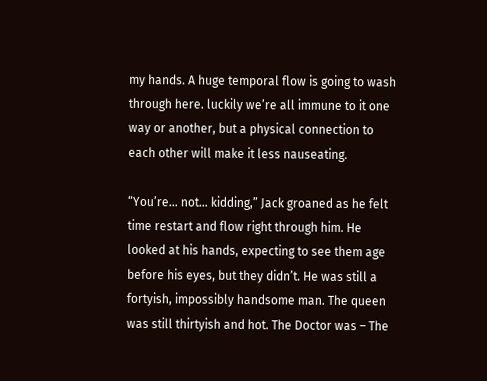my hands. A huge temporal flow is going to wash through here. luckily we’re all immune to it one way or another, but a physical connection to each other will make it less nauseating.

“You’re… not… kidding,” Jack groaned as he felt time restart and flow right through him. He looked at his hands, expecting to see them age before his eyes, but they didn’t. He was still a fortyish, impossibly handsome man. The queen was still thirtyish and hot. The Doctor was – The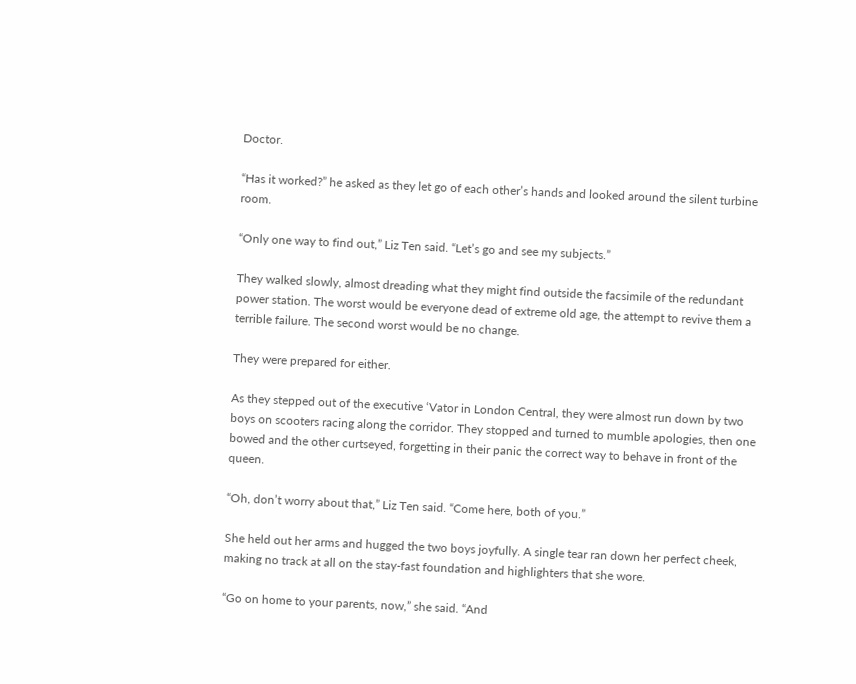Doctor.

“Has it worked?” he asked as they let go of each other’s hands and looked around the silent turbine room.

“Only one way to find out,” Liz Ten said. “Let’s go and see my subjects.”

They walked slowly, almost dreading what they might find outside the facsimile of the redundant power station. The worst would be everyone dead of extreme old age, the attempt to revive them a terrible failure. The second worst would be no change.

They were prepared for either.

As they stepped out of the executive ‘Vator in London Central, they were almost run down by two boys on scooters racing along the corridor. They stopped and turned to mumble apologies, then one bowed and the other curtseyed, forgetting in their panic the correct way to behave in front of the queen.

“Oh, don’t worry about that,” Liz Ten said. “Come here, both of you.”

She held out her arms and hugged the two boys joyfully. A single tear ran down her perfect cheek, making no track at all on the stay-fast foundation and highlighters that she wore.

“Go on home to your parents, now,” she said. “And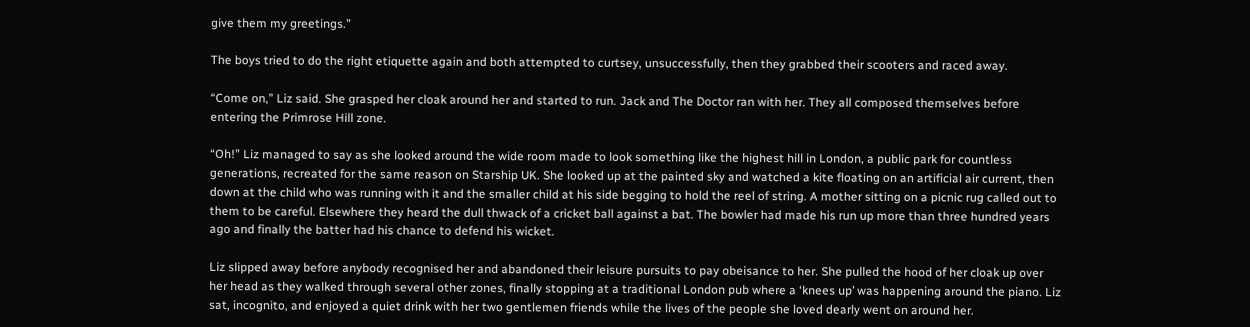give them my greetings.”

The boys tried to do the right etiquette again and both attempted to curtsey, unsuccessfully, then they grabbed their scooters and raced away.

“Come on,” Liz said. She grasped her cloak around her and started to run. Jack and The Doctor ran with her. They all composed themselves before entering the Primrose Hill zone.

“Oh!” Liz managed to say as she looked around the wide room made to look something like the highest hill in London, a public park for countless generations, recreated for the same reason on Starship UK. She looked up at the painted sky and watched a kite floating on an artificial air current, then down at the child who was running with it and the smaller child at his side begging to hold the reel of string. A mother sitting on a picnic rug called out to them to be careful. Elsewhere they heard the dull thwack of a cricket ball against a bat. The bowler had made his run up more than three hundred years ago and finally the batter had his chance to defend his wicket.

Liz slipped away before anybody recognised her and abandoned their leisure pursuits to pay obeisance to her. She pulled the hood of her cloak up over her head as they walked through several other zones, finally stopping at a traditional London pub where a ‘knees up’ was happening around the piano. Liz sat, incognito, and enjoyed a quiet drink with her two gentlemen friends while the lives of the people she loved dearly went on around her.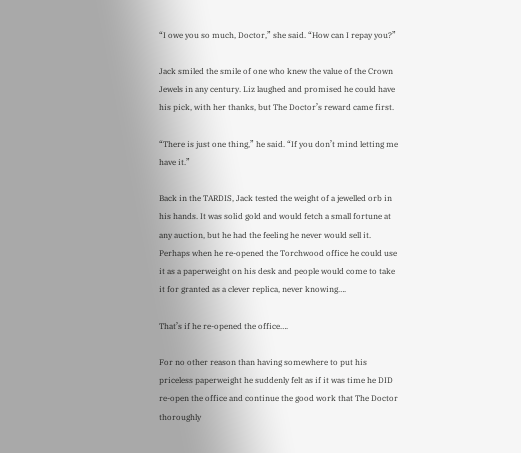“I owe you so much, Doctor,” she said. “How can I repay you?”

Jack smiled the smile of one who knew the value of the Crown Jewels in any century. Liz laughed and promised he could have his pick, with her thanks, but The Doctor’s reward came first.

“There is just one thing,” he said. “If you don’t mind letting me have it.”

Back in the TARDIS, Jack tested the weight of a jewelled orb in his hands. It was solid gold and would fetch a small fortune at any auction, but he had the feeling he never would sell it. Perhaps when he re-opened the Torchwood office he could use it as a paperweight on his desk and people would come to take it for granted as a clever replica, never knowing….

That’s if he re-opened the office….

For no other reason than having somewhere to put his priceless paperweight he suddenly felt as if it was time he DID re-open the office and continue the good work that The Doctor thoroughly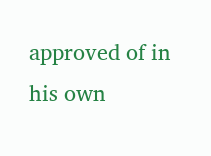approved of in his own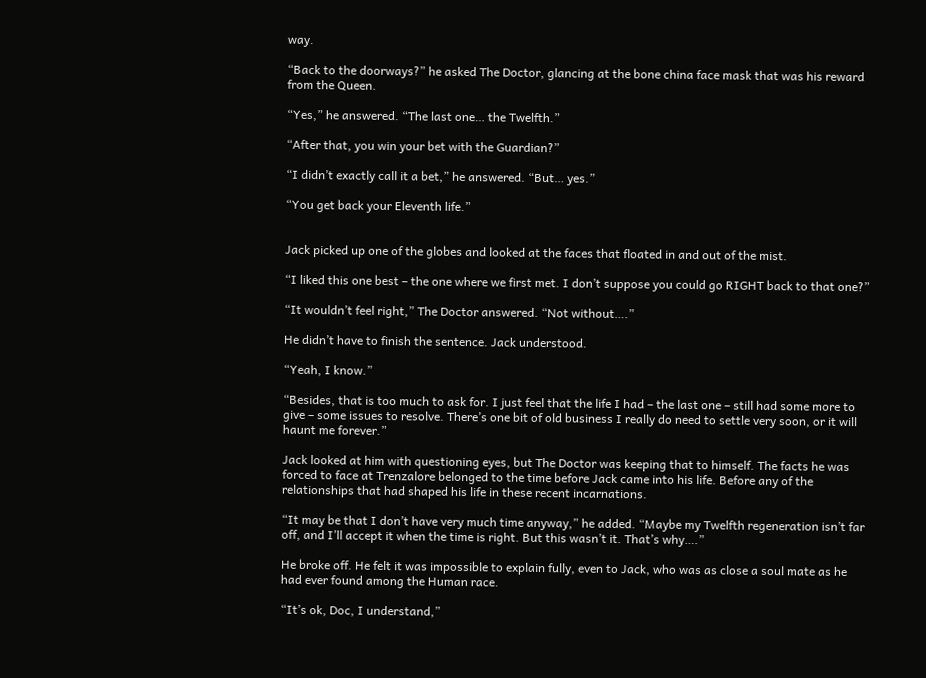way.

“Back to the doorways?” he asked The Doctor, glancing at the bone china face mask that was his reward from the Queen.

“Yes,” he answered. “The last one… the Twelfth.”

“After that, you win your bet with the Guardian?”

“I didn’t exactly call it a bet,” he answered. “But… yes.”

“You get back your Eleventh life.”


Jack picked up one of the globes and looked at the faces that floated in and out of the mist.

“I liked this one best – the one where we first met. I don’t suppose you could go RIGHT back to that one?”

“It wouldn’t feel right,” The Doctor answered. “Not without….”

He didn’t have to finish the sentence. Jack understood.

“Yeah, I know.”

“Besides, that is too much to ask for. I just feel that the life I had – the last one – still had some more to give – some issues to resolve. There’s one bit of old business I really do need to settle very soon, or it will haunt me forever.”

Jack looked at him with questioning eyes, but The Doctor was keeping that to himself. The facts he was forced to face at Trenzalore belonged to the time before Jack came into his life. Before any of the relationships that had shaped his life in these recent incarnations.

“It may be that I don’t have very much time anyway,” he added. “Maybe my Twelfth regeneration isn’t far off, and I’ll accept it when the time is right. But this wasn’t it. That’s why….”

He broke off. He felt it was impossible to explain fully, even to Jack, who was as close a soul mate as he had ever found among the Human race.

“It’s ok, Doc, I understand,”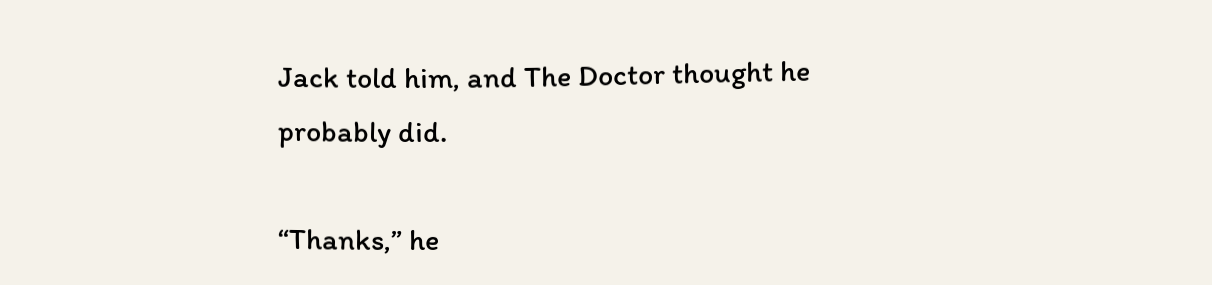Jack told him, and The Doctor thought he probably did.

“Thanks,” he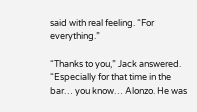said with real feeling. “For everything.”

“Thanks to you,” Jack answered. “Especially for that time in the bar… you know… Alonzo. He was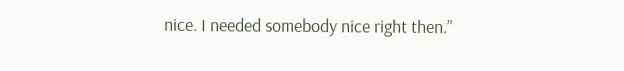nice. I needed somebody nice right then.”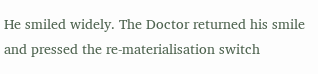He smiled widely. The Doctor returned his smile and pressed the re-materialisation switch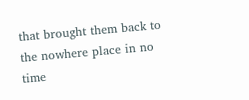that brought them back to the nowhere place in no time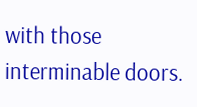with those interminable doors.